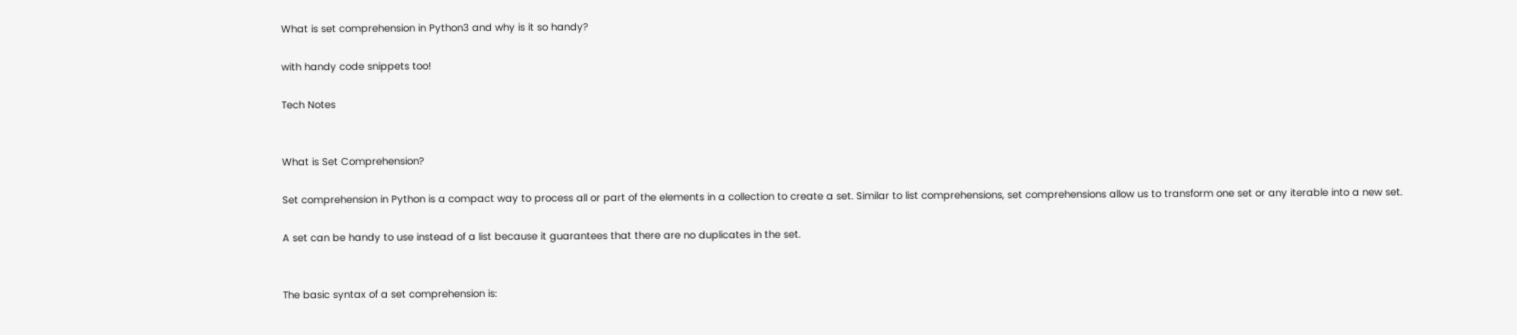What is set comprehension in Python3 and why is it so handy?

with handy code snippets too!

Tech Notes


What is Set Comprehension?

Set comprehension in Python is a compact way to process all or part of the elements in a collection to create a set. Similar to list comprehensions, set comprehensions allow us to transform one set or any iterable into a new set.

A set can be handy to use instead of a list because it guarantees that there are no duplicates in the set.


The basic syntax of a set comprehension is: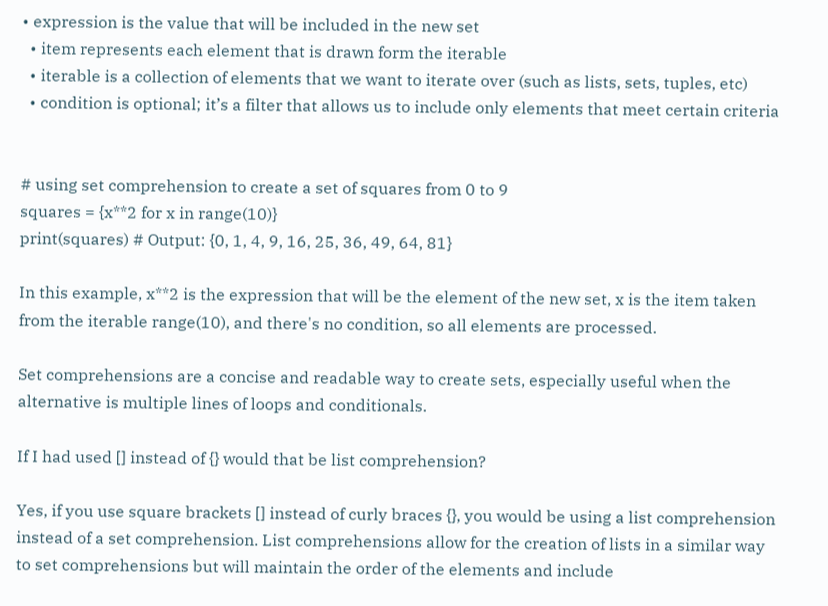• expression is the value that will be included in the new set
  • item represents each element that is drawn form the iterable
  • iterable is a collection of elements that we want to iterate over (such as lists, sets, tuples, etc)
  • condition is optional; it’s a filter that allows us to include only elements that meet certain criteria


# using set comprehension to create a set of squares from 0 to 9
squares = {x**2 for x in range(10)}
print(squares) # Output: {0, 1, 4, 9, 16, 25, 36, 49, 64, 81}

In this example, x**2 is the expression that will be the element of the new set, x is the item taken from the iterable range(10), and there's no condition, so all elements are processed.

Set comprehensions are a concise and readable way to create sets, especially useful when the alternative is multiple lines of loops and conditionals.

If I had used [] instead of {} would that be list comprehension?

Yes, if you use square brackets [] instead of curly braces {}, you would be using a list comprehension instead of a set comprehension. List comprehensions allow for the creation of lists in a similar way to set comprehensions but will maintain the order of the elements and include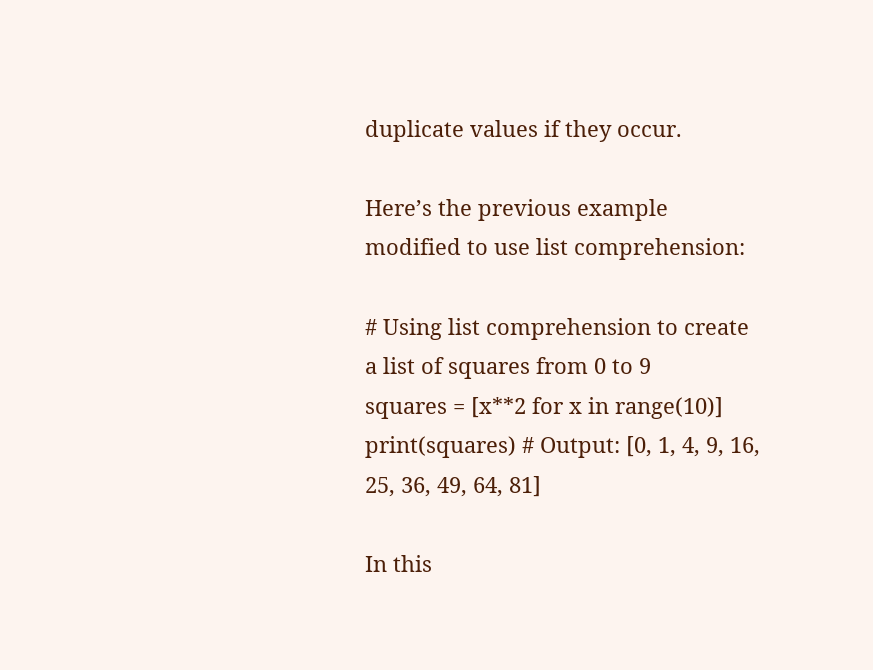duplicate values if they occur.

Here’s the previous example modified to use list comprehension:

# Using list comprehension to create a list of squares from 0 to 9
squares = [x**2 for x in range(10)]
print(squares) # Output: [0, 1, 4, 9, 16, 25, 36, 49, 64, 81]

In this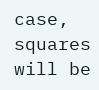case, squares will be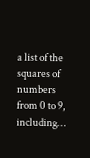a list of the squares of numbers from 0 to 9, including…